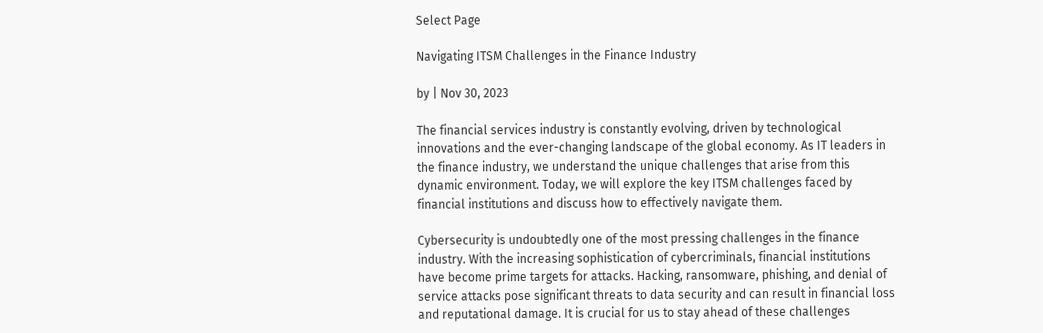Select Page

Navigating ITSM Challenges in the Finance Industry

by | Nov 30, 2023

The financial services industry is constantly evolving, driven by technological innovations and the ever-changing landscape of the global economy. As IT leaders in the finance industry, we understand the unique challenges that arise from this dynamic environment. Today, we will explore the key ITSM challenges faced by financial institutions and discuss how to effectively navigate them.

Cybersecurity is undoubtedly one of the most pressing challenges in the finance industry. With the increasing sophistication of cybercriminals, financial institutions have become prime targets for attacks. Hacking, ransomware, phishing, and denial of service attacks pose significant threats to data security and can result in financial loss and reputational damage. It is crucial for us to stay ahead of these challenges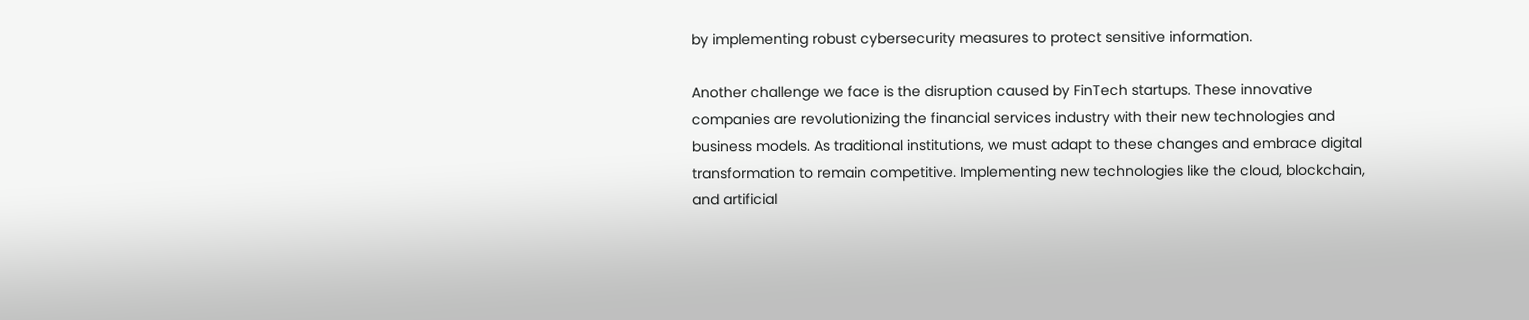by implementing robust cybersecurity measures to protect sensitive information.

Another challenge we face is the disruption caused by FinTech startups. These innovative companies are revolutionizing the financial services industry with their new technologies and business models. As traditional institutions, we must adapt to these changes and embrace digital transformation to remain competitive. Implementing new technologies like the cloud, blockchain, and artificial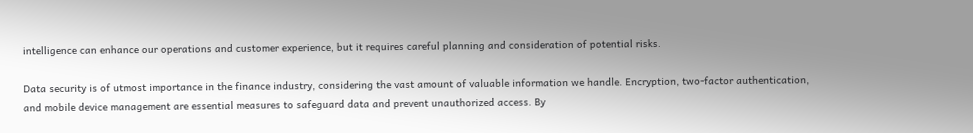intelligence can enhance our operations and customer experience, but it requires careful planning and consideration of potential risks.

Data security is of utmost importance in the finance industry, considering the vast amount of valuable information we handle. Encryption, two-factor authentication, and mobile device management are essential measures to safeguard data and prevent unauthorized access. By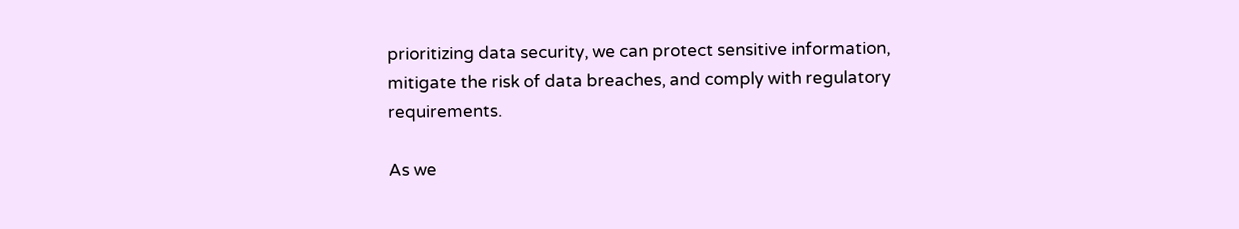prioritizing data security, we can protect sensitive information, mitigate the risk of data breaches, and comply with regulatory requirements.

As we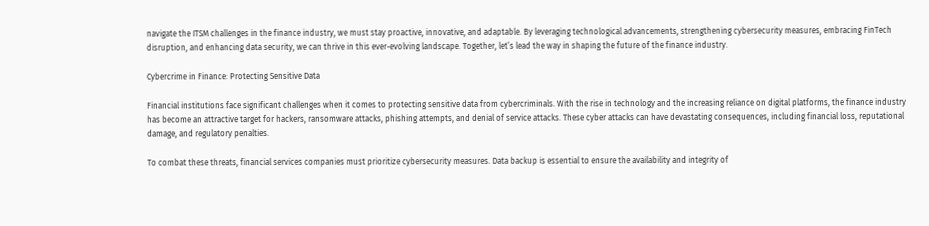navigate the ITSM challenges in the finance industry, we must stay proactive, innovative, and adaptable. By leveraging technological advancements, strengthening cybersecurity measures, embracing FinTech disruption, and enhancing data security, we can thrive in this ever-evolving landscape. Together, let’s lead the way in shaping the future of the finance industry.

Cybercrime in Finance: Protecting Sensitive Data

Financial institutions face significant challenges when it comes to protecting sensitive data from cybercriminals. With the rise in technology and the increasing reliance on digital platforms, the finance industry has become an attractive target for hackers, ransomware attacks, phishing attempts, and denial of service attacks. These cyber attacks can have devastating consequences, including financial loss, reputational damage, and regulatory penalties.

To combat these threats, financial services companies must prioritize cybersecurity measures. Data backup is essential to ensure the availability and integrity of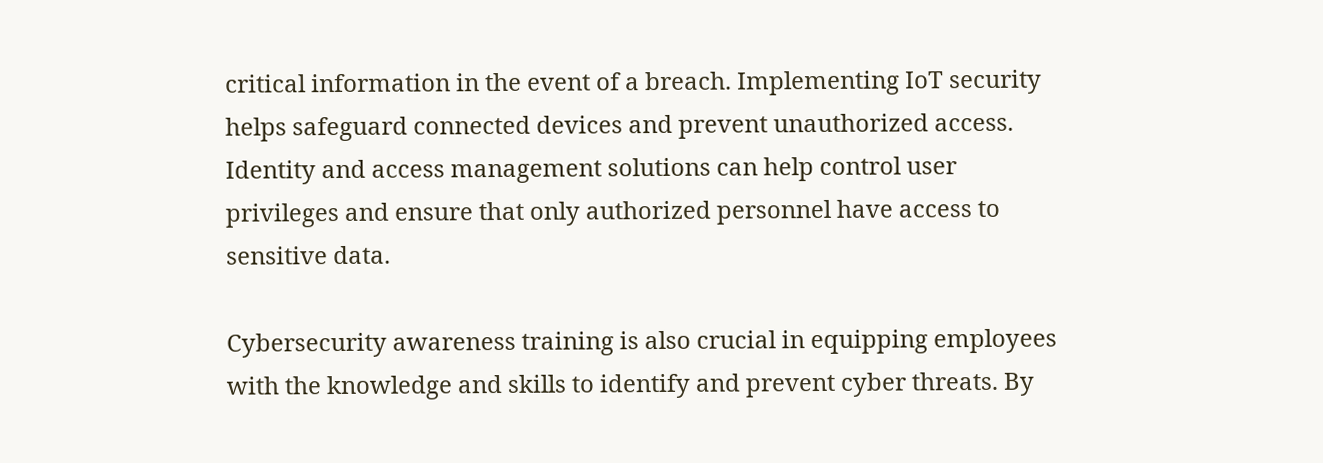critical information in the event of a breach. Implementing IoT security helps safeguard connected devices and prevent unauthorized access. Identity and access management solutions can help control user privileges and ensure that only authorized personnel have access to sensitive data.

Cybersecurity awareness training is also crucial in equipping employees with the knowledge and skills to identify and prevent cyber threats. By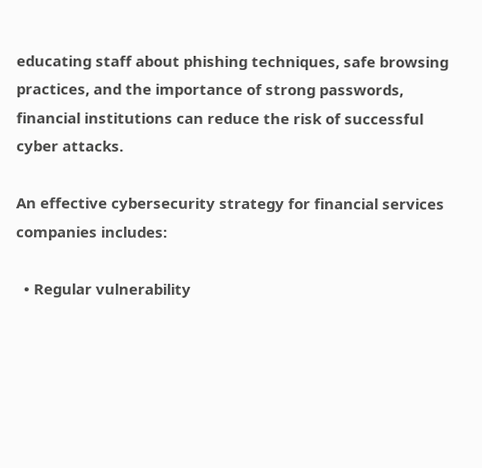educating staff about phishing techniques, safe browsing practices, and the importance of strong passwords, financial institutions can reduce the risk of successful cyber attacks.

An effective cybersecurity strategy for financial services companies includes:

  • Regular vulnerability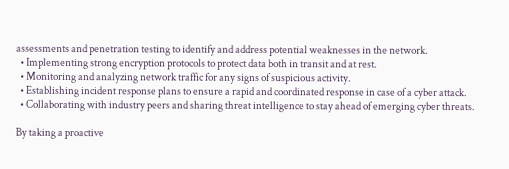assessments and penetration testing to identify and address potential weaknesses in the network.
  • Implementing strong encryption protocols to protect data both in transit and at rest.
  • Monitoring and analyzing network traffic for any signs of suspicious activity.
  • Establishing incident response plans to ensure a rapid and coordinated response in case of a cyber attack.
  • Collaborating with industry peers and sharing threat intelligence to stay ahead of emerging cyber threats.

By taking a proactive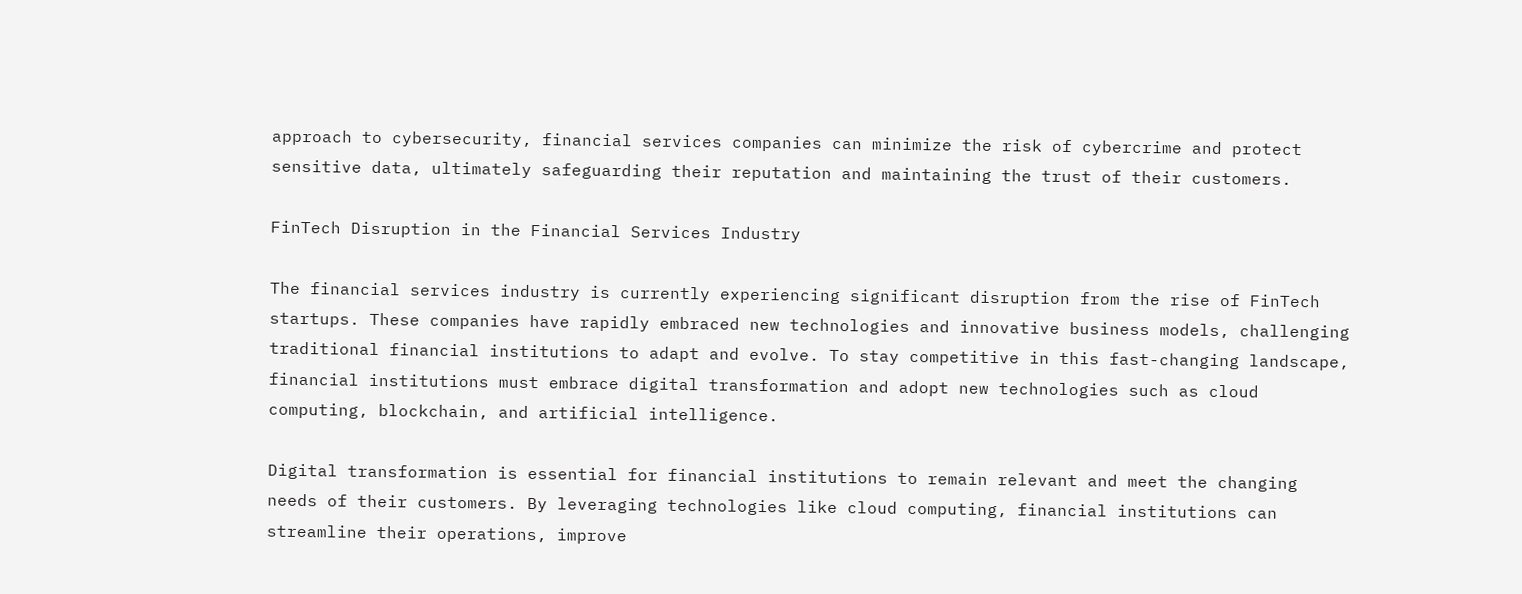approach to cybersecurity, financial services companies can minimize the risk of cybercrime and protect sensitive data, ultimately safeguarding their reputation and maintaining the trust of their customers.

FinTech Disruption in the Financial Services Industry

The financial services industry is currently experiencing significant disruption from the rise of FinTech startups. These companies have rapidly embraced new technologies and innovative business models, challenging traditional financial institutions to adapt and evolve. To stay competitive in this fast-changing landscape, financial institutions must embrace digital transformation and adopt new technologies such as cloud computing, blockchain, and artificial intelligence.

Digital transformation is essential for financial institutions to remain relevant and meet the changing needs of their customers. By leveraging technologies like cloud computing, financial institutions can streamline their operations, improve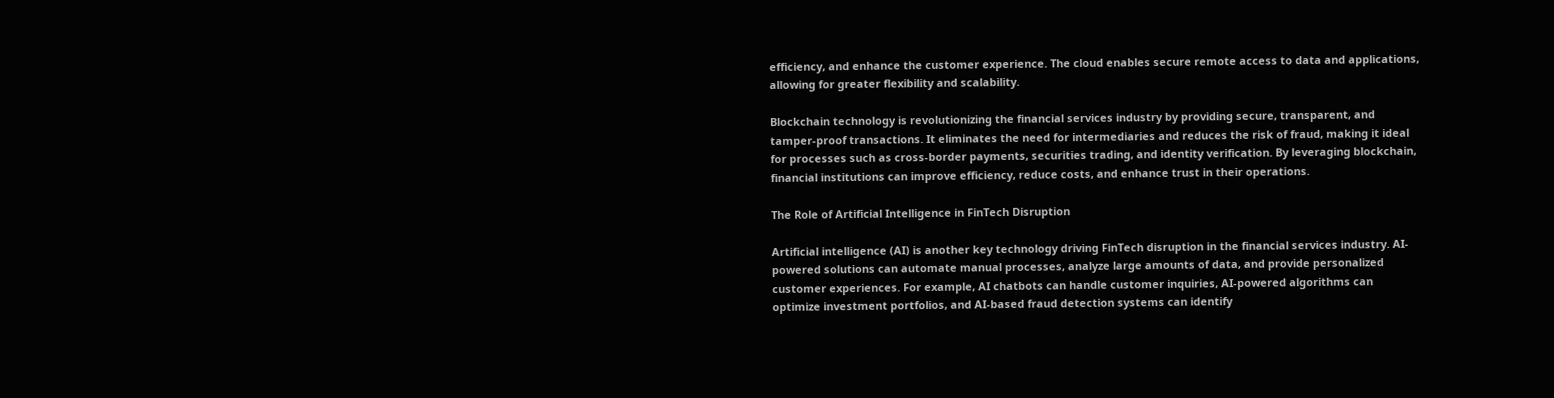efficiency, and enhance the customer experience. The cloud enables secure remote access to data and applications, allowing for greater flexibility and scalability.

Blockchain technology is revolutionizing the financial services industry by providing secure, transparent, and tamper-proof transactions. It eliminates the need for intermediaries and reduces the risk of fraud, making it ideal for processes such as cross-border payments, securities trading, and identity verification. By leveraging blockchain, financial institutions can improve efficiency, reduce costs, and enhance trust in their operations.

The Role of Artificial Intelligence in FinTech Disruption

Artificial intelligence (AI) is another key technology driving FinTech disruption in the financial services industry. AI-powered solutions can automate manual processes, analyze large amounts of data, and provide personalized customer experiences. For example, AI chatbots can handle customer inquiries, AI-powered algorithms can optimize investment portfolios, and AI-based fraud detection systems can identify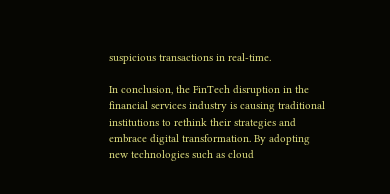suspicious transactions in real-time.

In conclusion, the FinTech disruption in the financial services industry is causing traditional institutions to rethink their strategies and embrace digital transformation. By adopting new technologies such as cloud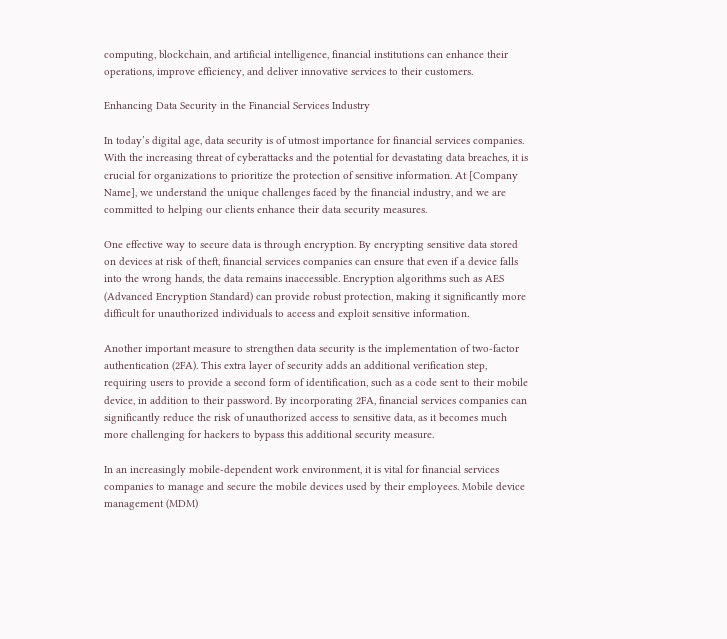computing, blockchain, and artificial intelligence, financial institutions can enhance their operations, improve efficiency, and deliver innovative services to their customers.

Enhancing Data Security in the Financial Services Industry

In today’s digital age, data security is of utmost importance for financial services companies. With the increasing threat of cyberattacks and the potential for devastating data breaches, it is crucial for organizations to prioritize the protection of sensitive information. At [Company Name], we understand the unique challenges faced by the financial industry, and we are committed to helping our clients enhance their data security measures.

One effective way to secure data is through encryption. By encrypting sensitive data stored on devices at risk of theft, financial services companies can ensure that even if a device falls into the wrong hands, the data remains inaccessible. Encryption algorithms such as AES (Advanced Encryption Standard) can provide robust protection, making it significantly more difficult for unauthorized individuals to access and exploit sensitive information.

Another important measure to strengthen data security is the implementation of two-factor authentication (2FA). This extra layer of security adds an additional verification step, requiring users to provide a second form of identification, such as a code sent to their mobile device, in addition to their password. By incorporating 2FA, financial services companies can significantly reduce the risk of unauthorized access to sensitive data, as it becomes much more challenging for hackers to bypass this additional security measure.

In an increasingly mobile-dependent work environment, it is vital for financial services companies to manage and secure the mobile devices used by their employees. Mobile device management (MDM)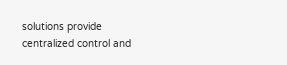solutions provide centralized control and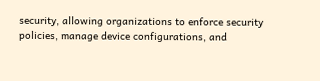security, allowing organizations to enforce security policies, manage device configurations, and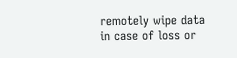remotely wipe data in case of loss or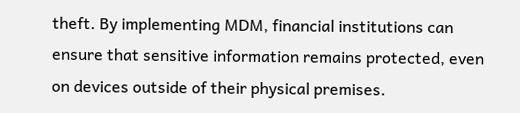theft. By implementing MDM, financial institutions can ensure that sensitive information remains protected, even on devices outside of their physical premises.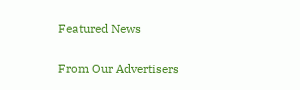Featured News

From Our Advertisers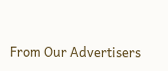From Our Advertisers